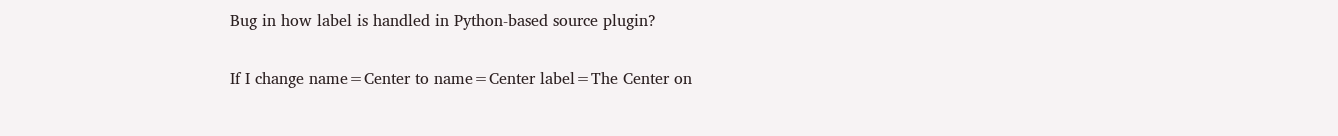Bug in how label is handled in Python-based source plugin?

If I change name=Center to name=Center label=The Center on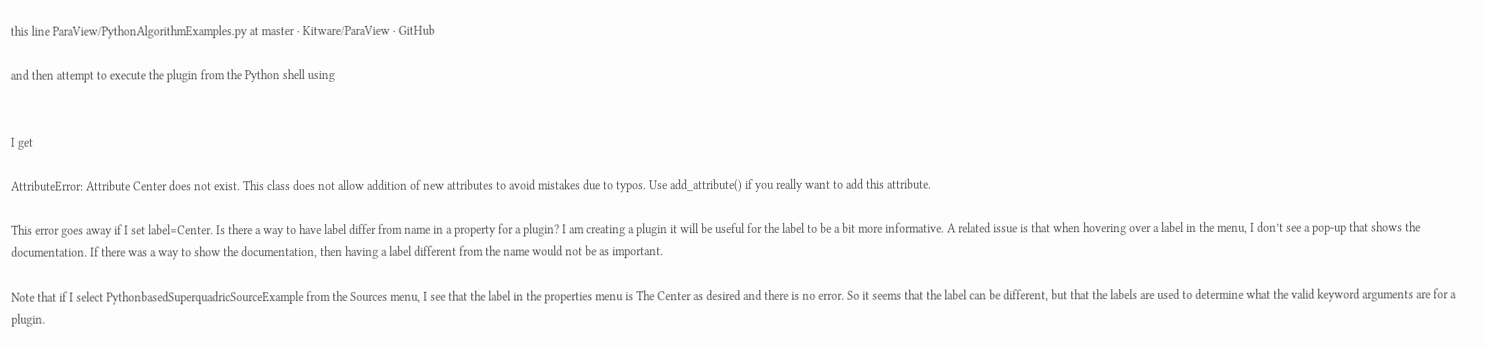this line ParaView/PythonAlgorithmExamples.py at master · Kitware/ParaView · GitHub

and then attempt to execute the plugin from the Python shell using


I get

AttributeError: Attribute Center does not exist. This class does not allow addition of new attributes to avoid mistakes due to typos. Use add_attribute() if you really want to add this attribute.

This error goes away if I set label=Center. Is there a way to have label differ from name in a property for a plugin? I am creating a plugin it will be useful for the label to be a bit more informative. A related issue is that when hovering over a label in the menu, I don’t see a pop-up that shows the documentation. If there was a way to show the documentation, then having a label different from the name would not be as important.

Note that if I select PythonbasedSuperquadricSourceExample from the Sources menu, I see that the label in the properties menu is The Center as desired and there is no error. So it seems that the label can be different, but that the labels are used to determine what the valid keyword arguments are for a plugin.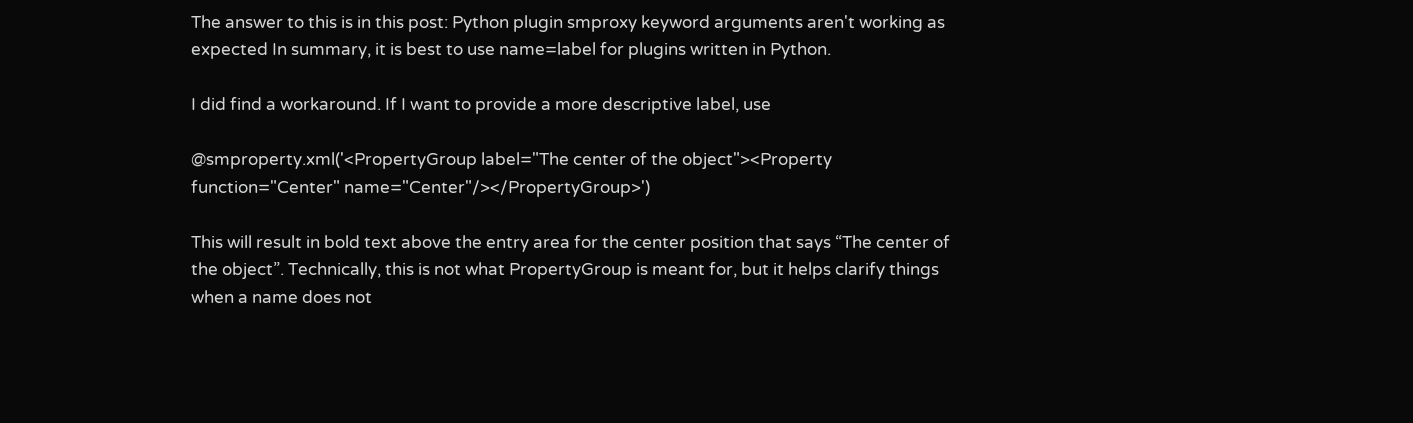The answer to this is in this post: Python plugin smproxy keyword arguments aren't working as expected In summary, it is best to use name=label for plugins written in Python.

I did find a workaround. If I want to provide a more descriptive label, use

@smproperty.xml('<PropertyGroup label="The center of the object"><Property function="Center" name="Center"/></PropertyGroup>')

This will result in bold text above the entry area for the center position that says “The center of the object”. Technically, this is not what PropertyGroup is meant for, but it helps clarify things when a name does not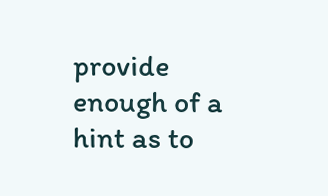provide enough of a hint as to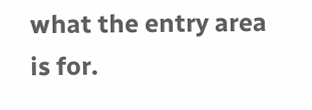what the entry area is for.